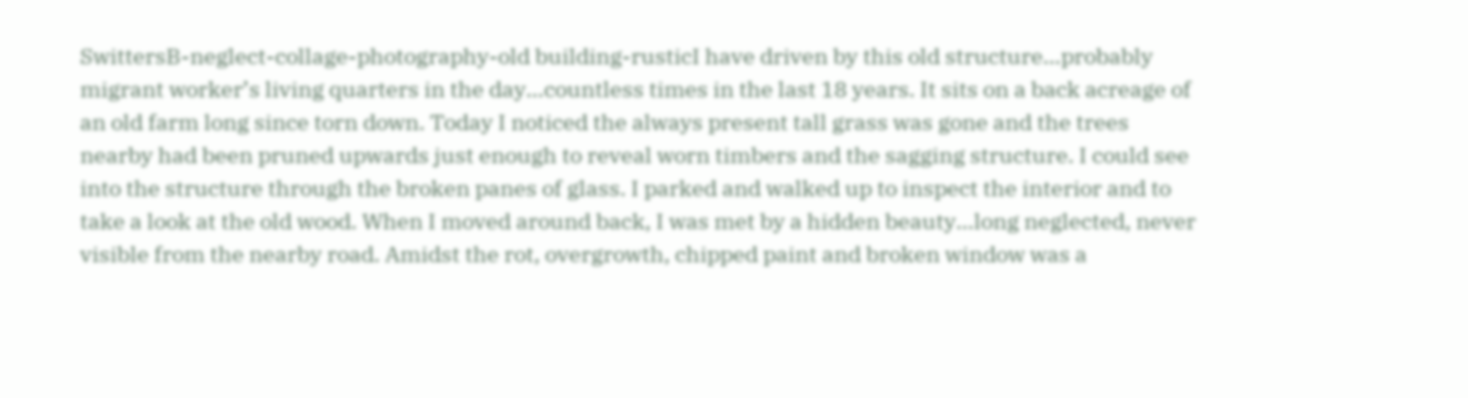SwittersB-neglect-collage-photography-old building-rusticI have driven by this old structure…probably migrant worker’s living quarters in the day…countless times in the last 18 years. It sits on a back acreage of an old farm long since torn down. Today I noticed the always present tall grass was gone and the trees nearby had been pruned upwards just enough to reveal worn timbers and the sagging structure. I could see into the structure through the broken panes of glass. I parked and walked up to inspect the interior and to take a look at the old wood. When I moved around back, I was met by a hidden beauty…long neglected, never visible from the nearby road. Amidst the rot, overgrowth, chipped paint and broken window was a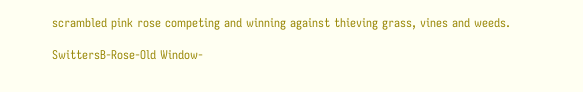scrambled pink rose competing and winning against thieving grass, vines and weeds.

SwittersB-Rose-Old Window-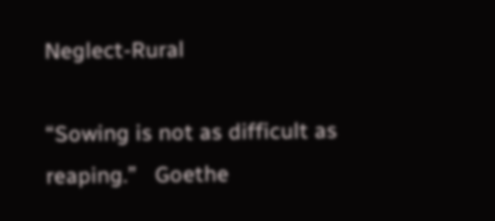Neglect-Rural

“Sowing is not as difficult as reaping.”   Goethe